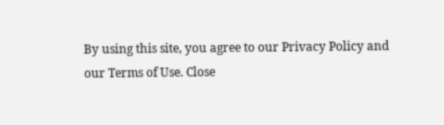By using this site, you agree to our Privacy Policy and our Terms of Use. Close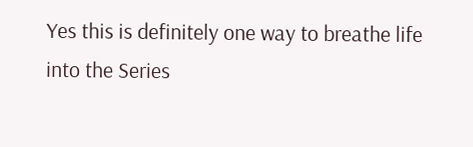Yes this is definitely one way to breathe life into the Series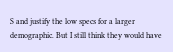S and justify the low specs for a larger demographic. But I still think they would have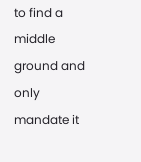to find a middle ground and only mandate it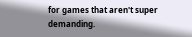for games that aren't super demanding.